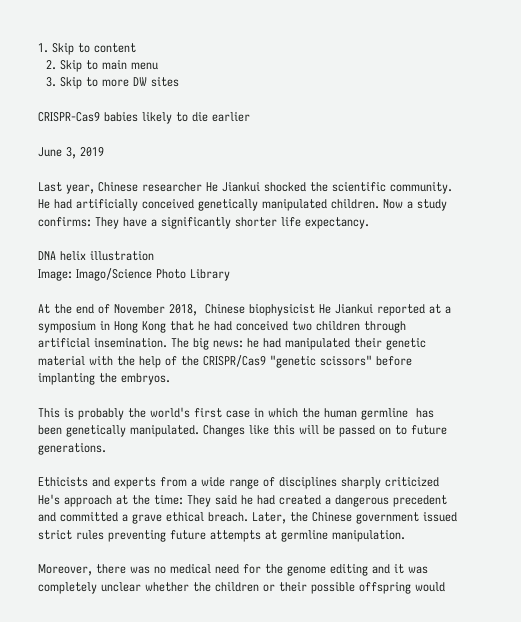1. Skip to content
  2. Skip to main menu
  3. Skip to more DW sites

CRISPR-Cas9 babies likely to die earlier

June 3, 2019

Last year, Chinese researcher He Jiankui shocked the scientific community. He had artificially conceived genetically manipulated children. Now a study confirms: They have a significantly shorter life expectancy.

DNA helix illustration
Image: Imago/Science Photo Library

At the end of November 2018,  Chinese biophysicist He Jiankui reported at a symposium in Hong Kong that he had conceived two children through artificial insemination. The big news: he had manipulated their genetic material with the help of the CRISPR/Cas9 "genetic scissors" before implanting the embryos.

This is probably the world's first case in which the human germline  has been genetically manipulated. Changes like this will be passed on to future generations.

Ethicists and experts from a wide range of disciplines sharply criticized He's approach at the time: They said he had created a dangerous precedent and committed a grave ethical breach. Later, the Chinese government issued strict rules preventing future attempts at germline manipulation.

Moreover, there was no medical need for the genome editing and it was completely unclear whether the children or their possible offspring would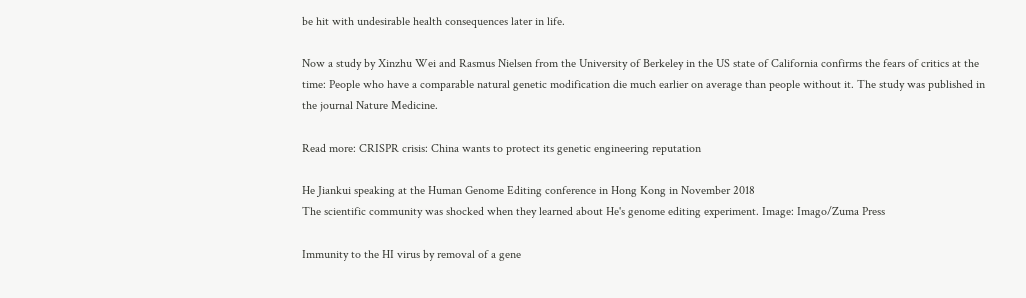be hit with undesirable health consequences later in life.

Now a study by Xinzhu Wei and Rasmus Nielsen from the University of Berkeley in the US state of California confirms the fears of critics at the time: People who have a comparable natural genetic modification die much earlier on average than people without it. The study was published in the journal Nature Medicine.

Read more: CRISPR crisis: China wants to protect its genetic engineering reputation

He Jiankui speaking at the Human Genome Editing conference in Hong Kong in November 2018
The scientific community was shocked when they learned about He's genome editing experiment. Image: Imago/Zuma Press

Immunity to the HI virus by removal of a gene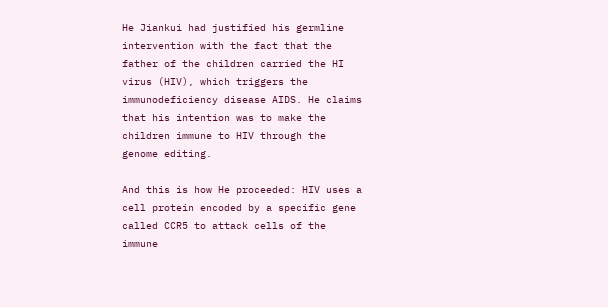He Jiankui had justified his germline intervention with the fact that the father of the children carried the HI virus (HIV), which triggers the immunodeficiency disease AIDS. He claims that his intention was to make the children immune to HIV through the genome editing.

And this is how He proceeded: HIV uses a cell protein encoded by a specific gene called CCR5 to attack cells of the immune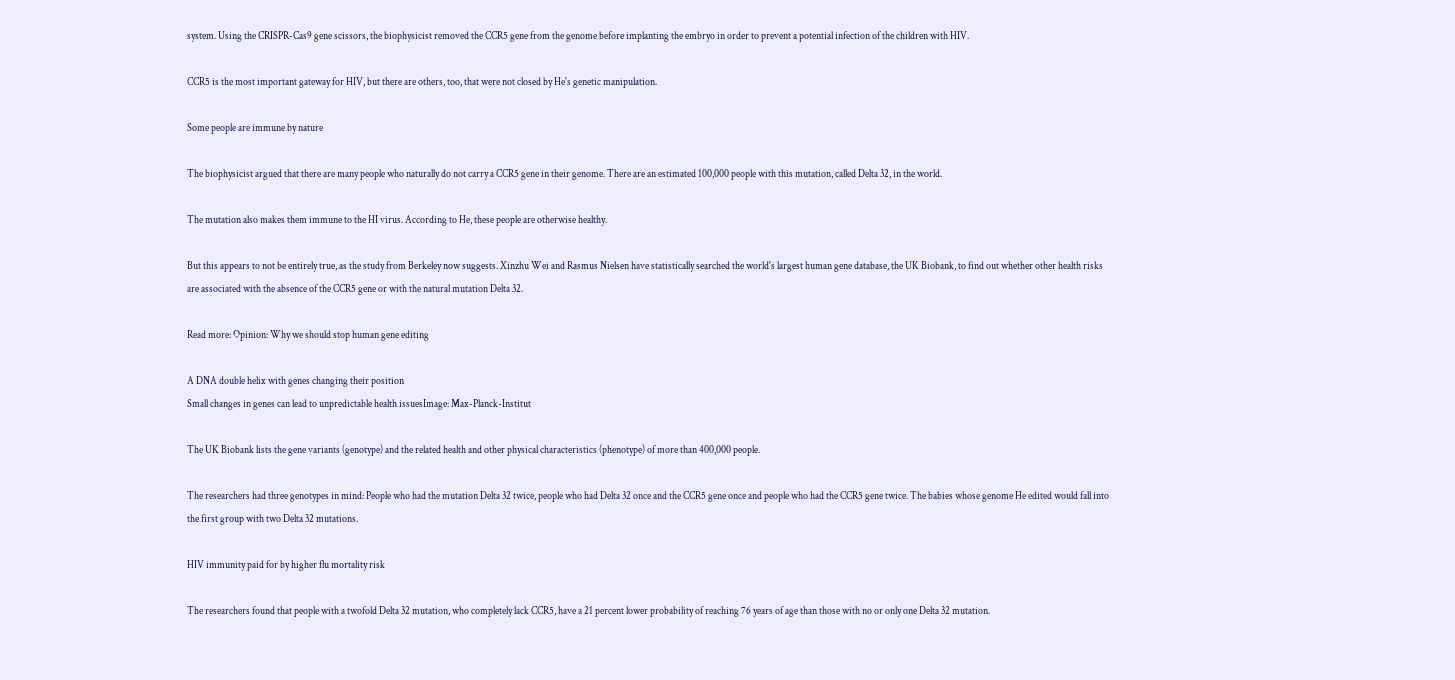system. Using the CRISPR-Cas9 gene scissors, the biophysicist removed the CCR5 gene from the genome before implanting the embryo in order to prevent a potential infection of the children with HIV.

CCR5 is the most important gateway for HIV, but there are others, too, that were not closed by He's genetic manipulation.

Some people are immune by nature

The biophysicist argued that there are many people who naturally do not carry a CCR5 gene in their genome. There are an estimated 100,000 people with this mutation, called Delta 32, in the world.

The mutation also makes them immune to the HI virus. According to He, these people are otherwise healthy.

But this appears to not be entirely true, as the study from Berkeley now suggests. Xinzhu Wei and Rasmus Nielsen have statistically searched the world's largest human gene database, the UK Biobank, to find out whether other health risks are associated with the absence of the CCR5 gene or with the natural mutation Delta 32.

Read more: Opinion: Why we should stop human gene editing

A DNA double helix with genes changing their position
Small changes in genes can lead to unpredictable health issuesImage: Max-Planck-Institut

The UK Biobank lists the gene variants (genotype) and the related health and other physical characteristics (phenotype) of more than 400,000 people.

The researchers had three genotypes in mind: People who had the mutation Delta 32 twice, people who had Delta 32 once and the CCR5 gene once and people who had the CCR5 gene twice. The babies whose genome He edited would fall into the first group with two Delta 32 mutations.

HIV immunity paid for by higher flu mortality risk

The researchers found that people with a twofold Delta 32 mutation, who completely lack CCR5, have a 21 percent lower probability of reaching 76 years of age than those with no or only one Delta 32 mutation.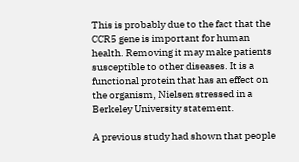This is probably due to the fact that the CCR5 gene is important for human health. Removing it may make patients susceptible to other diseases. It is a functional protein that has an effect on the organism, Nielsen stressed in a Berkeley University statement.

A previous study had shown that people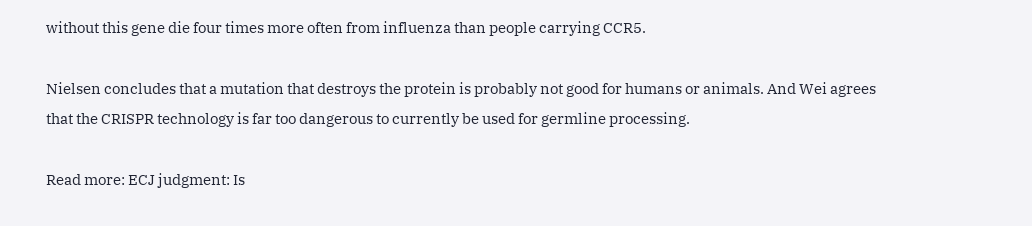without this gene die four times more often from influenza than people carrying CCR5.

Nielsen concludes that a mutation that destroys the protein is probably not good for humans or animals. And Wei agrees that the CRISPR technology is far too dangerous to currently be used for germline processing.

Read more: ECJ judgment: Is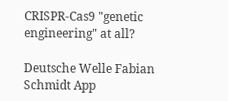CRISPR-Cas9 "genetic engineering" at all?

Deutsche Welle Fabian Schmidt App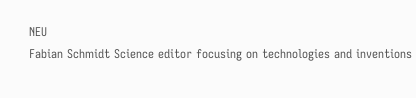NEU
Fabian Schmidt Science editor focusing on technologies and inventions